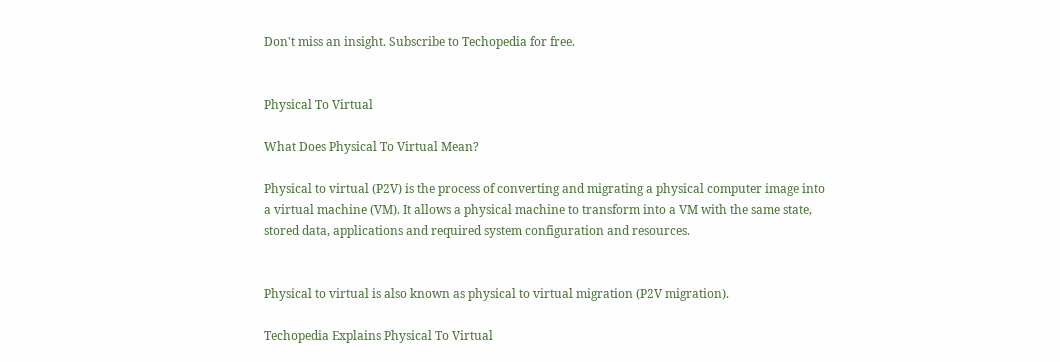Don't miss an insight. Subscribe to Techopedia for free.


Physical To Virtual

What Does Physical To Virtual Mean?

Physical to virtual (P2V) is the process of converting and migrating a physical computer image into a virtual machine (VM). It allows a physical machine to transform into a VM with the same state, stored data, applications and required system configuration and resources.


Physical to virtual is also known as physical to virtual migration (P2V migration).

Techopedia Explains Physical To Virtual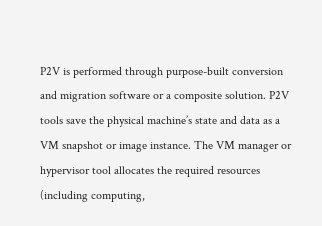P2V is performed through purpose-built conversion and migration software or a composite solution. P2V tools save the physical machine’s state and data as a VM snapshot or image instance. The VM manager or hypervisor tool allocates the required resources (including computing,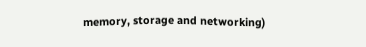memory, storage and networking)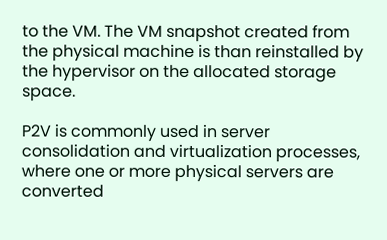to the VM. The VM snapshot created from the physical machine is than reinstalled by the hypervisor on the allocated storage space.

P2V is commonly used in server consolidation and virtualization processes, where one or more physical servers are converted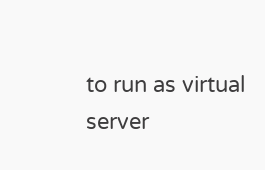to run as virtual server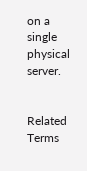on a single physical server.


Related Terms